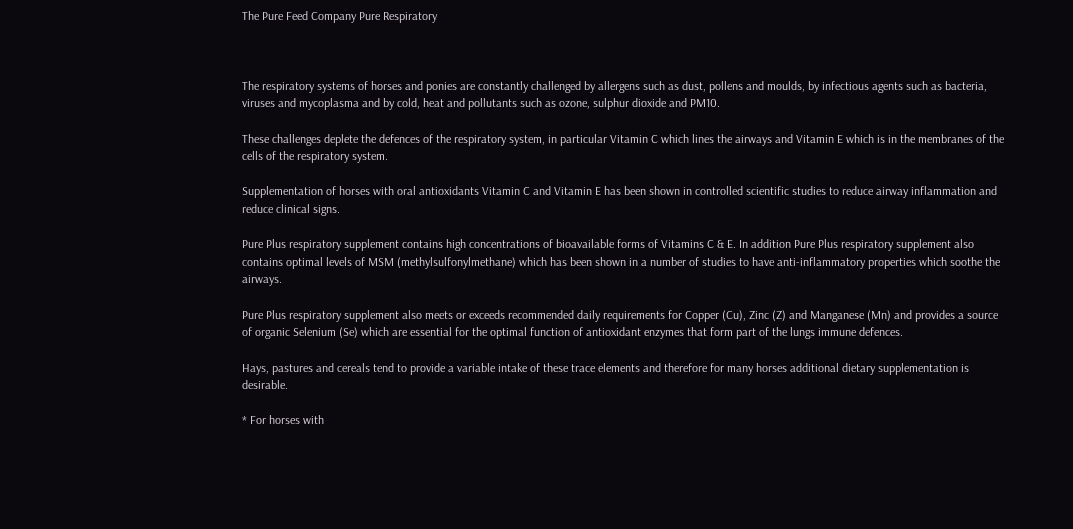The Pure Feed Company Pure Respiratory



The respiratory systems of horses and ponies are constantly challenged by allergens such as dust, pollens and moulds, by infectious agents such as bacteria, viruses and mycoplasma and by cold, heat and pollutants such as ozone, sulphur dioxide and PM10.

These challenges deplete the defences of the respiratory system, in particular Vitamin C which lines the airways and Vitamin E which is in the membranes of the cells of the respiratory system.

Supplementation of horses with oral antioxidants Vitamin C and Vitamin E has been shown in controlled scientific studies to reduce airway inflammation and reduce clinical signs.

Pure Plus respiratory supplement contains high concentrations of bioavailable forms of Vitamins C & E. In addition Pure Plus respiratory supplement also contains optimal levels of MSM (methylsulfonylmethane) which has been shown in a number of studies to have anti-inflammatory properties which soothe the airways.

Pure Plus respiratory supplement also meets or exceeds recommended daily requirements for Copper (Cu), Zinc (Z) and Manganese (Mn) and provides a source of organic Selenium (Se) which are essential for the optimal function of antioxidant enzymes that form part of the lungs immune defences.

Hays, pastures and cereals tend to provide a variable intake of these trace elements and therefore for many horses additional dietary supplementation is desirable.

* For horses with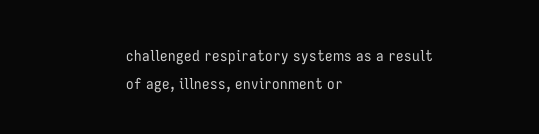challenged respiratory systems as a result of age, illness, environment or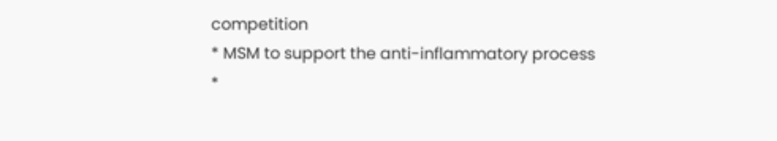competition
* MSM to support the anti-inflammatory process
*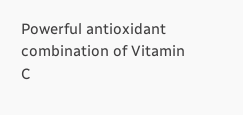Powerful antioxidant combination of Vitamin C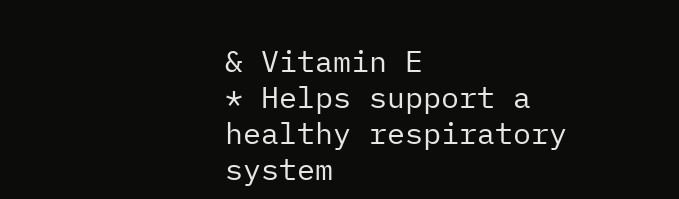& Vitamin E
* Helps support a healthy respiratory system